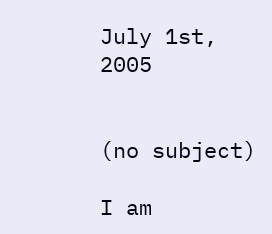July 1st, 2005


(no subject)

I am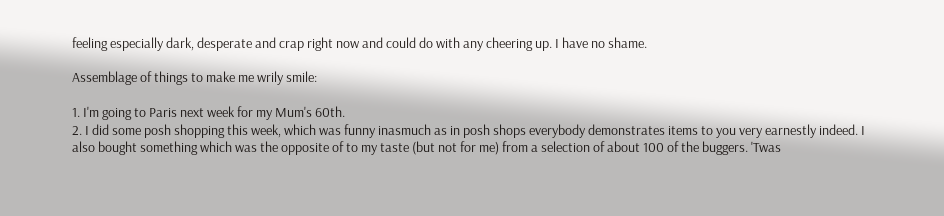feeling especially dark, desperate and crap right now and could do with any cheering up. I have no shame.

Assemblage of things to make me wrily smile:

1. I'm going to Paris next week for my Mum's 60th.
2. I did some posh shopping this week, which was funny inasmuch as in posh shops everybody demonstrates items to you very earnestly indeed. I also bought something which was the opposite of to my taste (but not for me) from a selection of about 100 of the buggers. 'Twas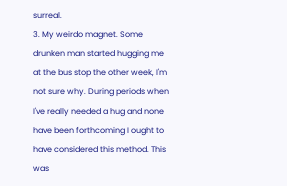surreal.
3. My weirdo magnet. Some drunken man started hugging me at the bus stop the other week, I'm not sure why. During periods when I've really needed a hug and none have been forthcoming I ought to have considered this method. This was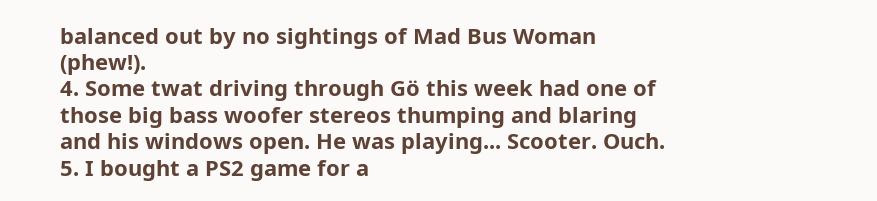balanced out by no sightings of Mad Bus Woman (phew!).
4. Some twat driving through Gö this week had one of those big bass woofer stereos thumping and blaring and his windows open. He was playing... Scooter. Ouch.
5. I bought a PS2 game for a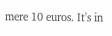mere 10 euros. It's in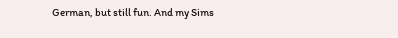German, but still fun. And my Sims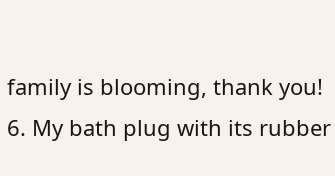family is blooming, thank you!
6. My bath plug with its rubber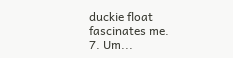duckie float fascinates me.
7. Um...